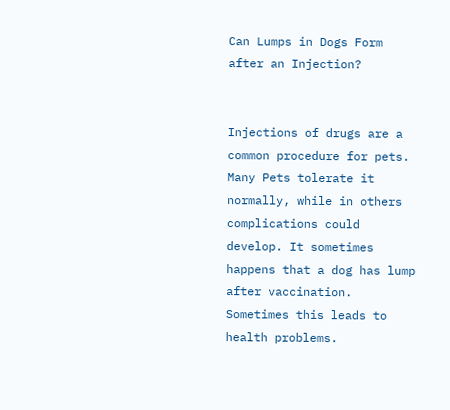Can Lumps in Dogs Form after an Injection?


Injections of drugs are a common procedure for pets. Many Pets tolerate it normally, while in others complications could develop. It sometimes happens that a dog has lump after vaccination. Sometimes this leads to health problems.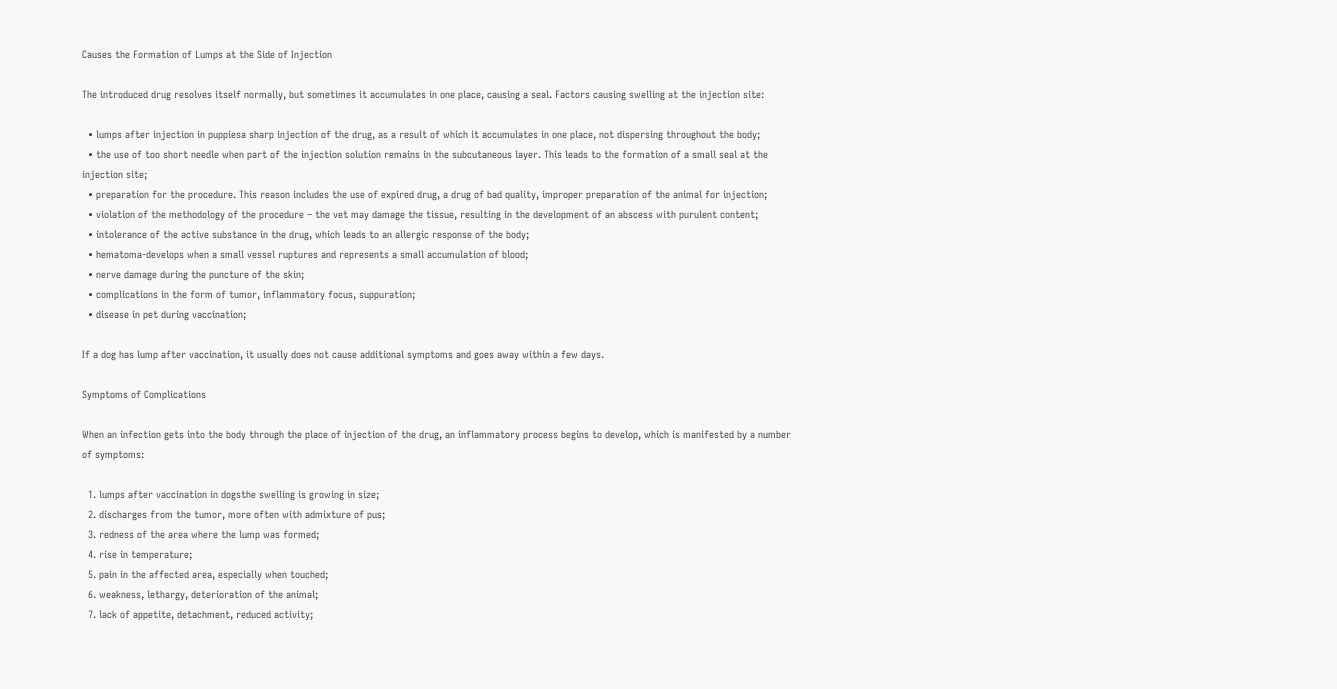Causes the Formation of Lumps at the Side of Injection

The introduced drug resolves itself normally, but sometimes it accumulates in one place, causing a seal. Factors causing swelling at the injection site:

  • lumps after injection in puppiesa sharp injection of the drug, as a result of which it accumulates in one place, not dispersing throughout the body;
  • the use of too short needle when part of the injection solution remains in the subcutaneous layer. This leads to the formation of a small seal at the injection site;
  • preparation for the procedure. This reason includes the use of expired drug, a drug of bad quality, improper preparation of the animal for injection;
  • violation of the methodology of the procedure – the vet may damage the tissue, resulting in the development of an abscess with purulent content;
  • intolerance of the active substance in the drug, which leads to an allergic response of the body;
  • hematoma-develops when a small vessel ruptures and represents a small accumulation of blood;
  • nerve damage during the puncture of the skin;
  • complications in the form of tumor, inflammatory focus, suppuration;
  • disease in pet during vaccination;

If a dog has lump after vaccination, it usually does not cause additional symptoms and goes away within a few days.

Symptoms of Complications

When an infection gets into the body through the place of injection of the drug, an inflammatory process begins to develop, which is manifested by a number of symptoms:

  1. lumps after vaccination in dogsthe swelling is growing in size;
  2. discharges from the tumor, more often with admixture of pus;
  3. redness of the area where the lump was formed;
  4. rise in temperature;
  5. pain in the affected area, especially when touched;
  6. weakness, lethargy, deterioration of the animal;
  7. lack of appetite, detachment, reduced activity;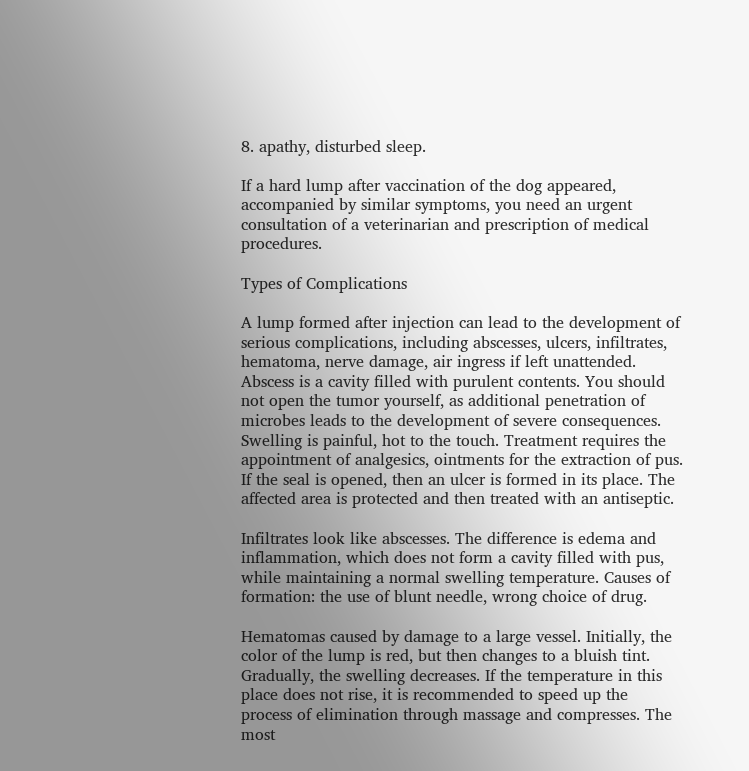8. apathy, disturbed sleep.

If a hard lump after vaccination of the dog appeared, accompanied by similar symptoms, you need an urgent consultation of a veterinarian and prescription of medical procedures.

Types of Complications

A lump formed after injection can lead to the development of serious complications, including abscesses, ulcers, infiltrates, hematoma, nerve damage, air ingress if left unattended. Abscess is a cavity filled with purulent contents. You should not open the tumor yourself, as additional penetration of microbes leads to the development of severe consequences. Swelling is painful, hot to the touch. Treatment requires the appointment of analgesics, ointments for the extraction of pus. If the seal is opened, then an ulcer is formed in its place. The affected area is protected and then treated with an antiseptic.

Infiltrates look like abscesses. The difference is edema and inflammation, which does not form a cavity filled with pus, while maintaining a normal swelling temperature. Causes of formation: the use of blunt needle, wrong choice of drug.

Hematomas caused by damage to a large vessel. Initially, the color of the lump is red, but then changes to a bluish tint. Gradually, the swelling decreases. If the temperature in this place does not rise, it is recommended to speed up the process of elimination through massage and compresses. The most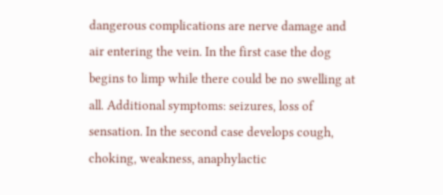dangerous complications are nerve damage and air entering the vein. In the first case the dog begins to limp while there could be no swelling at all. Additional symptoms: seizures, loss of sensation. In the second case develops cough, choking, weakness, anaphylactic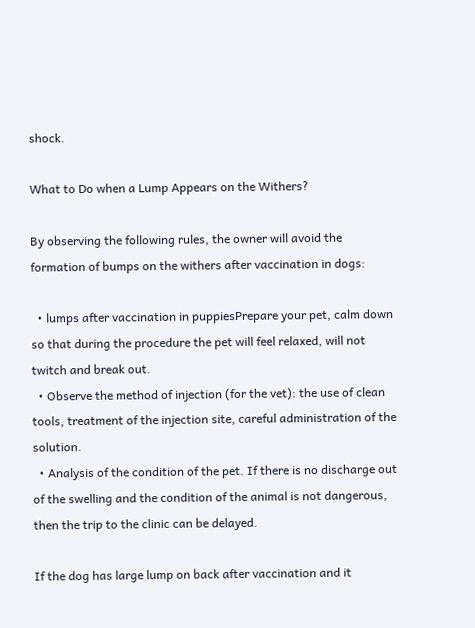shock.

What to Do when a Lump Appears on the Withers?

By observing the following rules, the owner will avoid the formation of bumps on the withers after vaccination in dogs:

  • lumps after vaccination in puppiesPrepare your pet, calm down so that during the procedure the pet will feel relaxed, will not twitch and break out.
  • Observe the method of injection (for the vet): the use of clean tools, treatment of the injection site, careful administration of the solution.
  • Analysis of the condition of the pet. If there is no discharge out of the swelling and the condition of the animal is not dangerous, then the trip to the clinic can be delayed.

If the dog has large lump on back after vaccination and it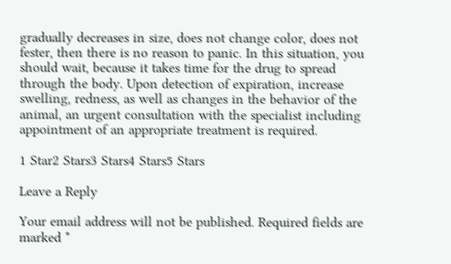gradually decreases in size, does not change color, does not fester, then there is no reason to panic. In this situation, you should wait, because it takes time for the drug to spread through the body. Upon detection of expiration, increase swelling, redness, as well as changes in the behavior of the animal, an urgent consultation with the specialist including appointment of an appropriate treatment is required.

1 Star2 Stars3 Stars4 Stars5 Stars

Leave a Reply

Your email address will not be published. Required fields are marked *